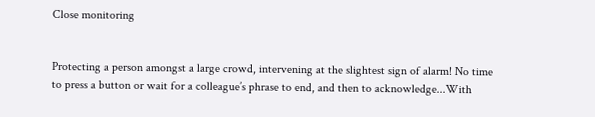Close monitoring


Protecting a person amongst a large crowd, intervening at the slightest sign of alarm! No time to press a button or wait for a colleague’s phrase to end, and then to acknowledge...With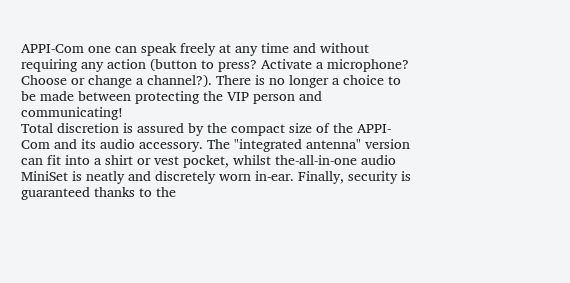APPI-Com one can speak freely at any time and without requiring any action (button to press? Activate a microphone? Choose or change a channel?). There is no longer a choice to be made between protecting the VIP person and communicating!
Total discretion is assured by the compact size of the APPI-Com and its audio accessory. The "integrated antenna" version can fit into a shirt or vest pocket, whilst the-all-in-one audio MiniSet is neatly and discretely worn in-ear. Finally, security is guaranteed thanks to the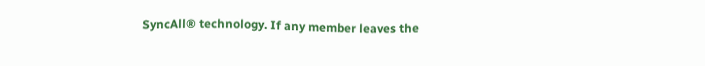SyncAll® technology. If any member leaves the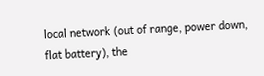local network (out of range, power down, flat battery), the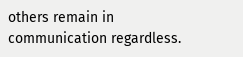others remain in communication regardless.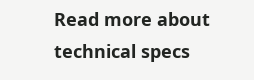Read more about technical specs